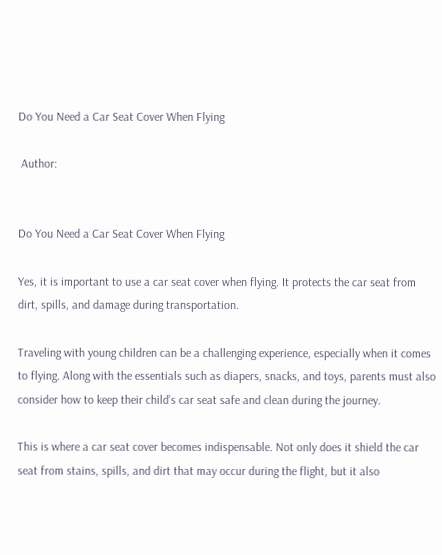Do You Need a Car Seat Cover When Flying

 Author:


Do You Need a Car Seat Cover When Flying

Yes, it is important to use a car seat cover when flying. It protects the car seat from dirt, spills, and damage during transportation.

Traveling with young children can be a challenging experience, especially when it comes to flying. Along with the essentials such as diapers, snacks, and toys, parents must also consider how to keep their child’s car seat safe and clean during the journey.

This is where a car seat cover becomes indispensable. Not only does it shield the car seat from stains, spills, and dirt that may occur during the flight, but it also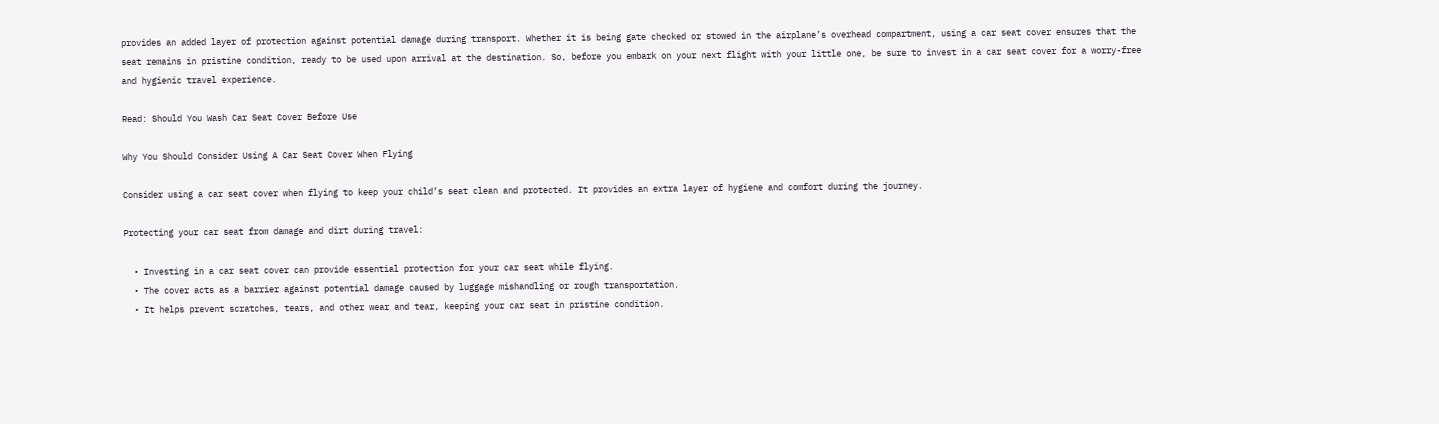provides an added layer of protection against potential damage during transport. Whether it is being gate checked or stowed in the airplane’s overhead compartment, using a car seat cover ensures that the seat remains in pristine condition, ready to be used upon arrival at the destination. So, before you embark on your next flight with your little one, be sure to invest in a car seat cover for a worry-free and hygienic travel experience.

Read: Should You Wash Car Seat Cover Before Use

Why You Should Consider Using A Car Seat Cover When Flying

Consider using a car seat cover when flying to keep your child’s seat clean and protected. It provides an extra layer of hygiene and comfort during the journey.

Protecting your car seat from damage and dirt during travel:

  • Investing in a car seat cover can provide essential protection for your car seat while flying.
  • The cover acts as a barrier against potential damage caused by luggage mishandling or rough transportation.
  • It helps prevent scratches, tears, and other wear and tear, keeping your car seat in pristine condition.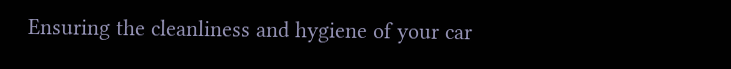Ensuring the cleanliness and hygiene of your car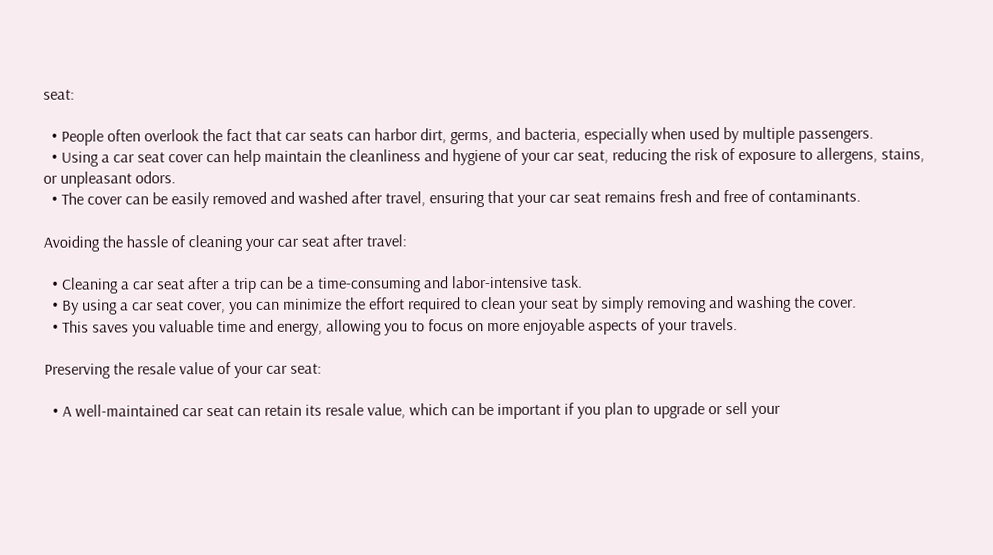seat:

  • People often overlook the fact that car seats can harbor dirt, germs, and bacteria, especially when used by multiple passengers.
  • Using a car seat cover can help maintain the cleanliness and hygiene of your car seat, reducing the risk of exposure to allergens, stains, or unpleasant odors.
  • The cover can be easily removed and washed after travel, ensuring that your car seat remains fresh and free of contaminants.

Avoiding the hassle of cleaning your car seat after travel:

  • Cleaning a car seat after a trip can be a time-consuming and labor-intensive task.
  • By using a car seat cover, you can minimize the effort required to clean your seat by simply removing and washing the cover.
  • This saves you valuable time and energy, allowing you to focus on more enjoyable aspects of your travels.

Preserving the resale value of your car seat:

  • A well-maintained car seat can retain its resale value, which can be important if you plan to upgrade or sell your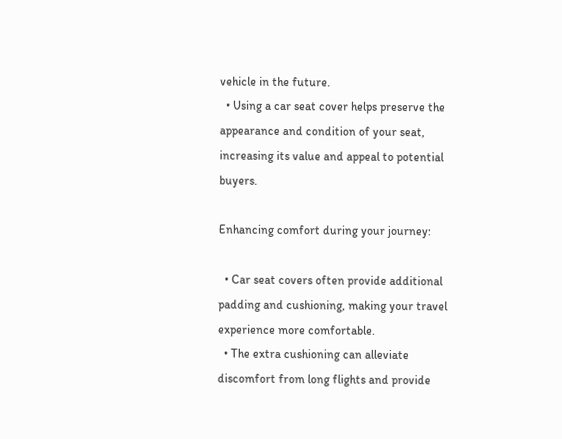vehicle in the future.
  • Using a car seat cover helps preserve the appearance and condition of your seat, increasing its value and appeal to potential buyers.

Enhancing comfort during your journey:

  • Car seat covers often provide additional padding and cushioning, making your travel experience more comfortable.
  • The extra cushioning can alleviate discomfort from long flights and provide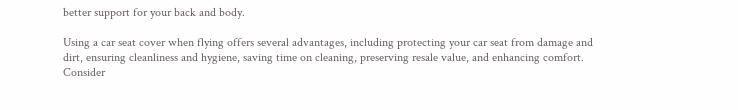better support for your back and body.

Using a car seat cover when flying offers several advantages, including protecting your car seat from damage and dirt, ensuring cleanliness and hygiene, saving time on cleaning, preserving resale value, and enhancing comfort. Consider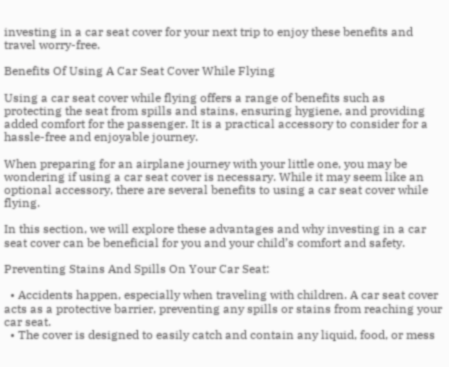investing in a car seat cover for your next trip to enjoy these benefits and travel worry-free.

Benefits Of Using A Car Seat Cover While Flying

Using a car seat cover while flying offers a range of benefits such as protecting the seat from spills and stains, ensuring hygiene, and providing added comfort for the passenger. It is a practical accessory to consider for a hassle-free and enjoyable journey.

When preparing for an airplane journey with your little one, you may be wondering if using a car seat cover is necessary. While it may seem like an optional accessory, there are several benefits to using a car seat cover while flying.

In this section, we will explore these advantages and why investing in a car seat cover can be beneficial for you and your child’s comfort and safety.

Preventing Stains And Spills On Your Car Seat:

  • Accidents happen, especially when traveling with children. A car seat cover acts as a protective barrier, preventing any spills or stains from reaching your car seat.
  • The cover is designed to easily catch and contain any liquid, food, or mess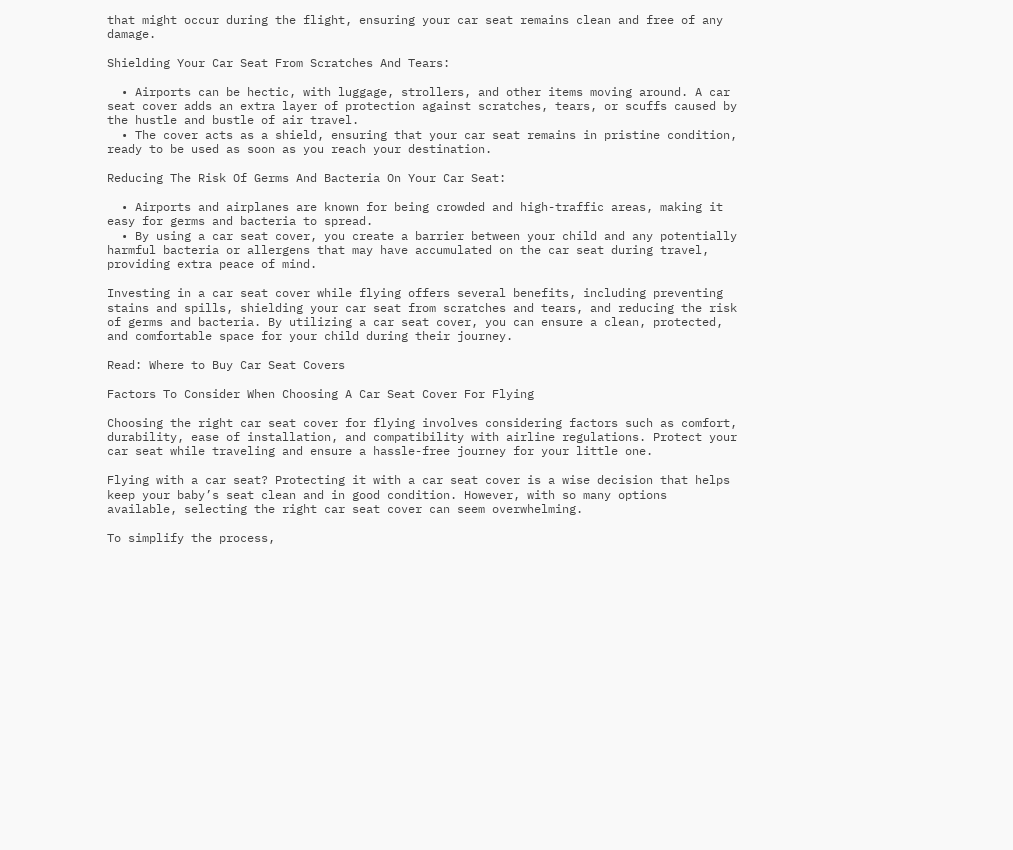that might occur during the flight, ensuring your car seat remains clean and free of any damage.

Shielding Your Car Seat From Scratches And Tears:

  • Airports can be hectic, with luggage, strollers, and other items moving around. A car seat cover adds an extra layer of protection against scratches, tears, or scuffs caused by the hustle and bustle of air travel.
  • The cover acts as a shield, ensuring that your car seat remains in pristine condition, ready to be used as soon as you reach your destination.

Reducing The Risk Of Germs And Bacteria On Your Car Seat:

  • Airports and airplanes are known for being crowded and high-traffic areas, making it easy for germs and bacteria to spread.
  • By using a car seat cover, you create a barrier between your child and any potentially harmful bacteria or allergens that may have accumulated on the car seat during travel, providing extra peace of mind.

Investing in a car seat cover while flying offers several benefits, including preventing stains and spills, shielding your car seat from scratches and tears, and reducing the risk of germs and bacteria. By utilizing a car seat cover, you can ensure a clean, protected, and comfortable space for your child during their journey.

Read: Where to Buy Car Seat Covers

Factors To Consider When Choosing A Car Seat Cover For Flying

Choosing the right car seat cover for flying involves considering factors such as comfort, durability, ease of installation, and compatibility with airline regulations. Protect your car seat while traveling and ensure a hassle-free journey for your little one.

Flying with a car seat? Protecting it with a car seat cover is a wise decision that helps keep your baby’s seat clean and in good condition. However, with so many options available, selecting the right car seat cover can seem overwhelming.

To simplify the process,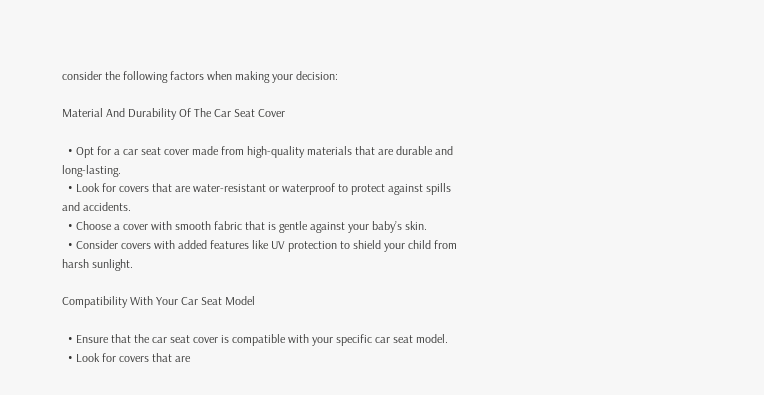consider the following factors when making your decision:

Material And Durability Of The Car Seat Cover

  • Opt for a car seat cover made from high-quality materials that are durable and long-lasting.
  • Look for covers that are water-resistant or waterproof to protect against spills and accidents.
  • Choose a cover with smooth fabric that is gentle against your baby’s skin.
  • Consider covers with added features like UV protection to shield your child from harsh sunlight.

Compatibility With Your Car Seat Model

  • Ensure that the car seat cover is compatible with your specific car seat model.
  • Look for covers that are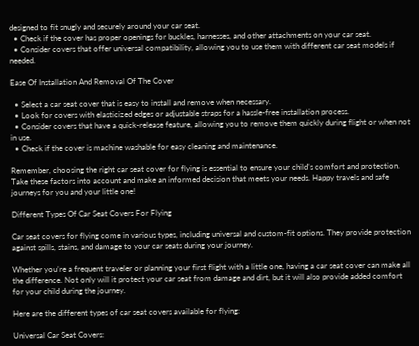designed to fit snugly and securely around your car seat.
  • Check if the cover has proper openings for buckles, harnesses, and other attachments on your car seat.
  • Consider covers that offer universal compatibility, allowing you to use them with different car seat models if needed.

Ease Of Installation And Removal Of The Cover

  • Select a car seat cover that is easy to install and remove when necessary.
  • Look for covers with elasticized edges or adjustable straps for a hassle-free installation process.
  • Consider covers that have a quick-release feature, allowing you to remove them quickly during flight or when not in use.
  • Check if the cover is machine washable for easy cleaning and maintenance.

Remember, choosing the right car seat cover for flying is essential to ensure your child’s comfort and protection. Take these factors into account and make an informed decision that meets your needs. Happy travels and safe journeys for you and your little one!

Different Types Of Car Seat Covers For Flying

Car seat covers for flying come in various types, including universal and custom-fit options. They provide protection against spills, stains, and damage to your car seats during your journey.

Whether you’re a frequent traveler or planning your first flight with a little one, having a car seat cover can make all the difference. Not only will it protect your car seat from damage and dirt, but it will also provide added comfort for your child during the journey.

Here are the different types of car seat covers available for flying:

Universal Car Seat Covers: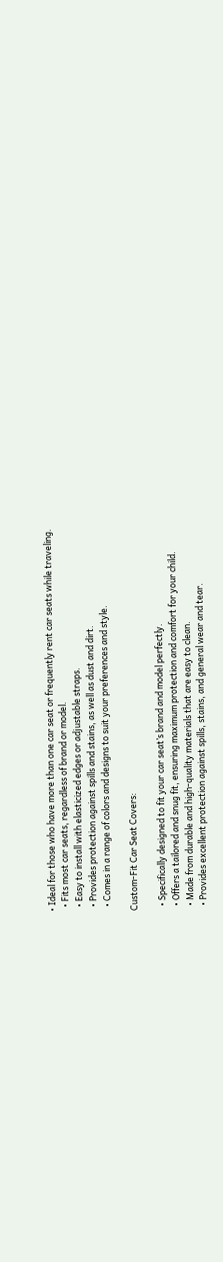• Ideal for those who have more than one car seat or frequently rent car seats while traveling.
  • Fits most car seats, regardless of brand or model.
  • Easy to install with elasticized edges or adjustable straps.
  • Provides protection against spills and stains, as well as dust and dirt.
  • Comes in a range of colors and designs to suit your preferences and style.

Custom-Fit Car Seat Covers:

  • Specifically designed to fit your car seat’s brand and model perfectly.
  • Offers a tailored and snug fit, ensuring maximum protection and comfort for your child.
  • Made from durable and high-quality materials that are easy to clean.
  • Provides excellent protection against spills, stains, and general wear and tear.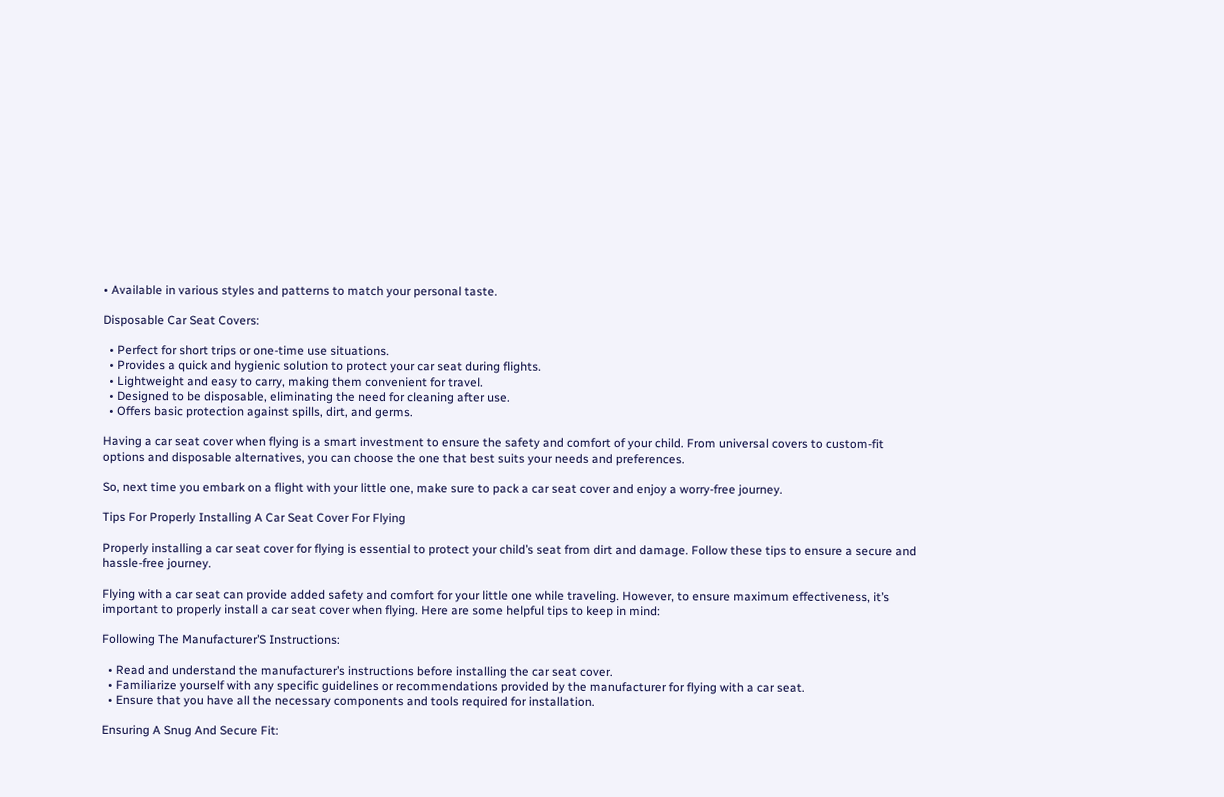• Available in various styles and patterns to match your personal taste.

Disposable Car Seat Covers:

  • Perfect for short trips or one-time use situations.
  • Provides a quick and hygienic solution to protect your car seat during flights.
  • Lightweight and easy to carry, making them convenient for travel.
  • Designed to be disposable, eliminating the need for cleaning after use.
  • Offers basic protection against spills, dirt, and germs.

Having a car seat cover when flying is a smart investment to ensure the safety and comfort of your child. From universal covers to custom-fit options and disposable alternatives, you can choose the one that best suits your needs and preferences.

So, next time you embark on a flight with your little one, make sure to pack a car seat cover and enjoy a worry-free journey.

Tips For Properly Installing A Car Seat Cover For Flying

Properly installing a car seat cover for flying is essential to protect your child’s seat from dirt and damage. Follow these tips to ensure a secure and hassle-free journey.

Flying with a car seat can provide added safety and comfort for your little one while traveling. However, to ensure maximum effectiveness, it’s important to properly install a car seat cover when flying. Here are some helpful tips to keep in mind:

Following The Manufacturer’S Instructions:

  • Read and understand the manufacturer’s instructions before installing the car seat cover.
  • Familiarize yourself with any specific guidelines or recommendations provided by the manufacturer for flying with a car seat.
  • Ensure that you have all the necessary components and tools required for installation.

Ensuring A Snug And Secure Fit: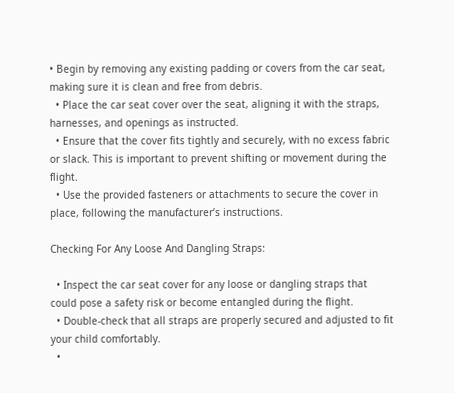• Begin by removing any existing padding or covers from the car seat, making sure it is clean and free from debris.
  • Place the car seat cover over the seat, aligning it with the straps, harnesses, and openings as instructed.
  • Ensure that the cover fits tightly and securely, with no excess fabric or slack. This is important to prevent shifting or movement during the flight.
  • Use the provided fasteners or attachments to secure the cover in place, following the manufacturer’s instructions.

Checking For Any Loose And Dangling Straps:

  • Inspect the car seat cover for any loose or dangling straps that could pose a safety risk or become entangled during the flight.
  • Double-check that all straps are properly secured and adjusted to fit your child comfortably.
  •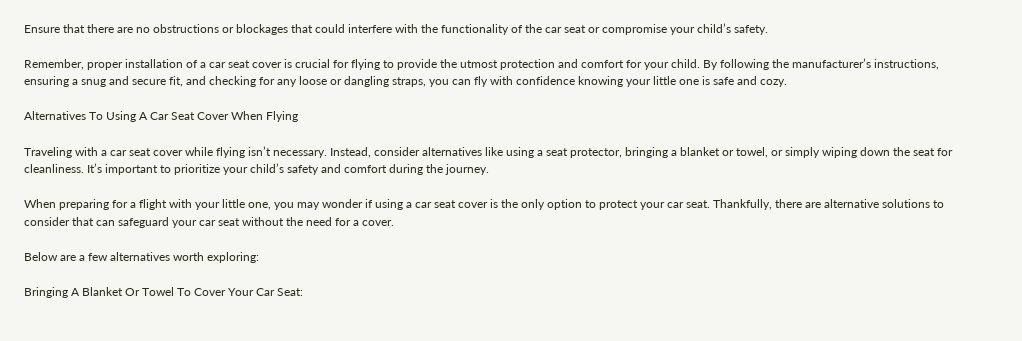Ensure that there are no obstructions or blockages that could interfere with the functionality of the car seat or compromise your child’s safety.

Remember, proper installation of a car seat cover is crucial for flying to provide the utmost protection and comfort for your child. By following the manufacturer’s instructions, ensuring a snug and secure fit, and checking for any loose or dangling straps, you can fly with confidence knowing your little one is safe and cozy.

Alternatives To Using A Car Seat Cover When Flying

Traveling with a car seat cover while flying isn’t necessary. Instead, consider alternatives like using a seat protector, bringing a blanket or towel, or simply wiping down the seat for cleanliness. It’s important to prioritize your child’s safety and comfort during the journey.

When preparing for a flight with your little one, you may wonder if using a car seat cover is the only option to protect your car seat. Thankfully, there are alternative solutions to consider that can safeguard your car seat without the need for a cover.

Below are a few alternatives worth exploring:

Bringing A Blanket Or Towel To Cover Your Car Seat: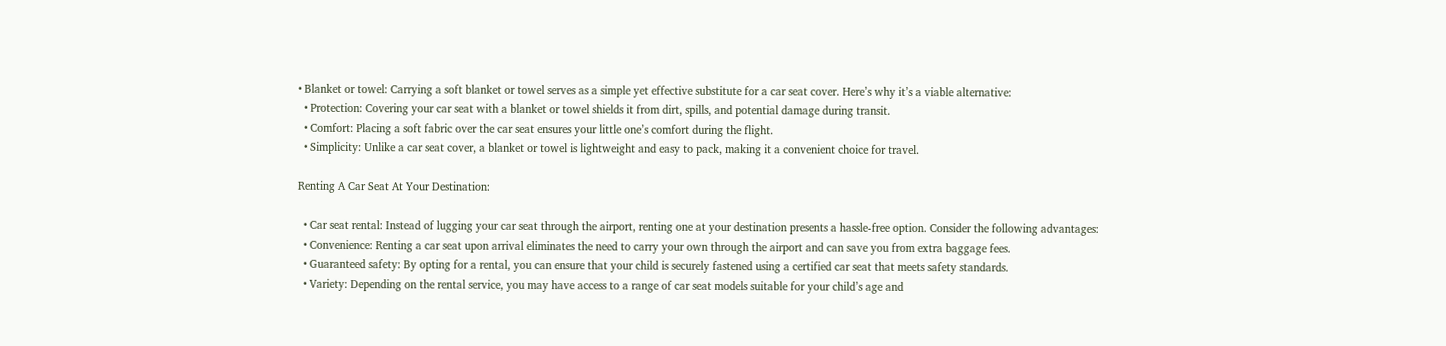• Blanket or towel: Carrying a soft blanket or towel serves as a simple yet effective substitute for a car seat cover. Here’s why it’s a viable alternative:
  • Protection: Covering your car seat with a blanket or towel shields it from dirt, spills, and potential damage during transit.
  • Comfort: Placing a soft fabric over the car seat ensures your little one’s comfort during the flight.
  • Simplicity: Unlike a car seat cover, a blanket or towel is lightweight and easy to pack, making it a convenient choice for travel.

Renting A Car Seat At Your Destination:

  • Car seat rental: Instead of lugging your car seat through the airport, renting one at your destination presents a hassle-free option. Consider the following advantages:
  • Convenience: Renting a car seat upon arrival eliminates the need to carry your own through the airport and can save you from extra baggage fees.
  • Guaranteed safety: By opting for a rental, you can ensure that your child is securely fastened using a certified car seat that meets safety standards.
  • Variety: Depending on the rental service, you may have access to a range of car seat models suitable for your child’s age and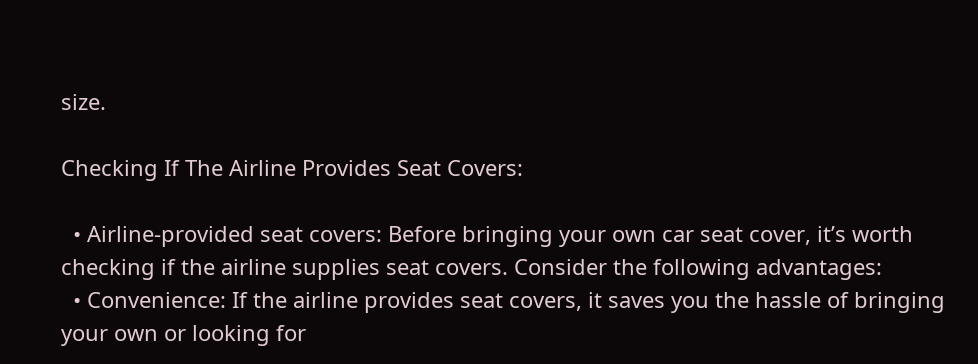size.

Checking If The Airline Provides Seat Covers:

  • Airline-provided seat covers: Before bringing your own car seat cover, it’s worth checking if the airline supplies seat covers. Consider the following advantages:
  • Convenience: If the airline provides seat covers, it saves you the hassle of bringing your own or looking for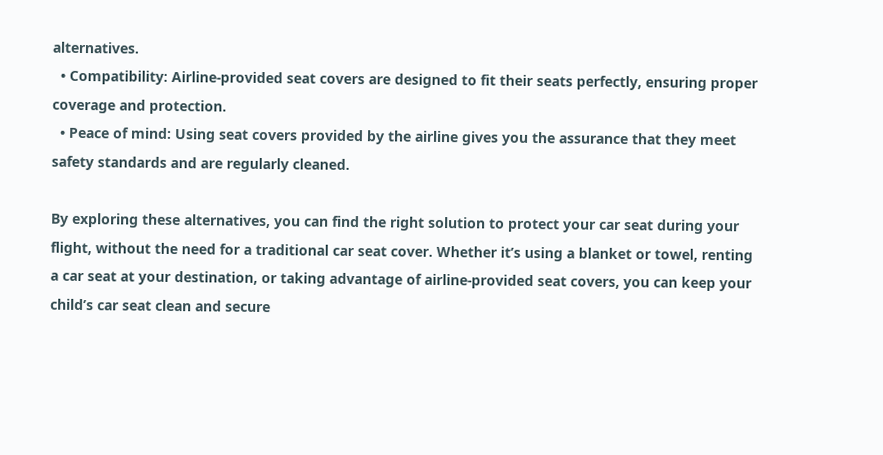alternatives.
  • Compatibility: Airline-provided seat covers are designed to fit their seats perfectly, ensuring proper coverage and protection.
  • Peace of mind: Using seat covers provided by the airline gives you the assurance that they meet safety standards and are regularly cleaned.

By exploring these alternatives, you can find the right solution to protect your car seat during your flight, without the need for a traditional car seat cover. Whether it’s using a blanket or towel, renting a car seat at your destination, or taking advantage of airline-provided seat covers, you can keep your child’s car seat clean and secure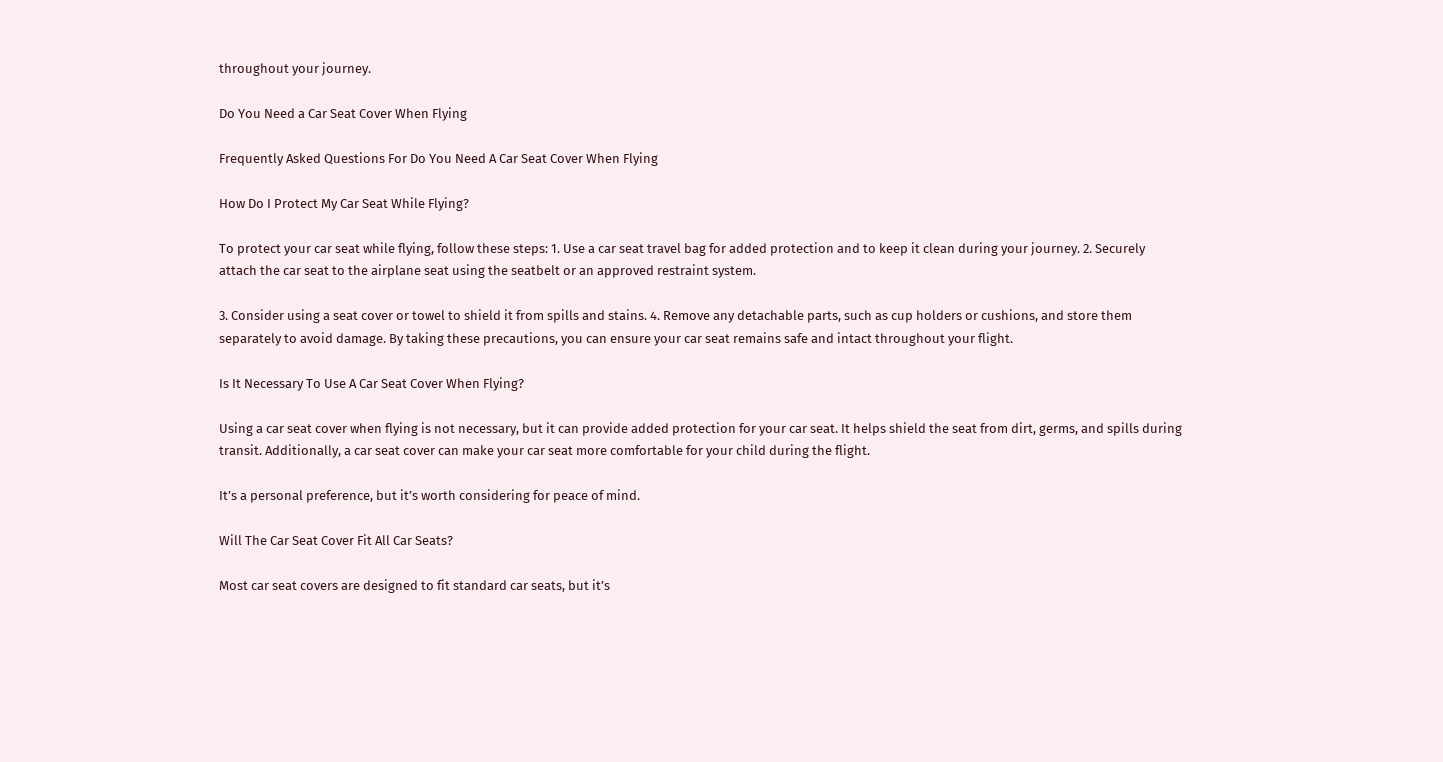throughout your journey.

Do You Need a Car Seat Cover When Flying

Frequently Asked Questions For Do You Need A Car Seat Cover When Flying

How Do I Protect My Car Seat While Flying?

To protect your car seat while flying, follow these steps: 1. Use a car seat travel bag for added protection and to keep it clean during your journey. 2. Securely attach the car seat to the airplane seat using the seatbelt or an approved restraint system.

3. Consider using a seat cover or towel to shield it from spills and stains. 4. Remove any detachable parts, such as cup holders or cushions, and store them separately to avoid damage. By taking these precautions, you can ensure your car seat remains safe and intact throughout your flight.

Is It Necessary To Use A Car Seat Cover When Flying?

Using a car seat cover when flying is not necessary, but it can provide added protection for your car seat. It helps shield the seat from dirt, germs, and spills during transit. Additionally, a car seat cover can make your car seat more comfortable for your child during the flight.

It’s a personal preference, but it’s worth considering for peace of mind.

Will The Car Seat Cover Fit All Car Seats?

Most car seat covers are designed to fit standard car seats, but it’s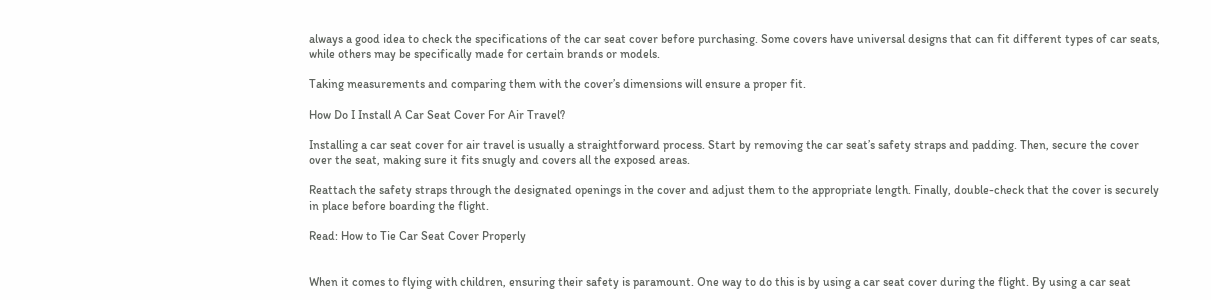always a good idea to check the specifications of the car seat cover before purchasing. Some covers have universal designs that can fit different types of car seats, while others may be specifically made for certain brands or models.

Taking measurements and comparing them with the cover’s dimensions will ensure a proper fit.

How Do I Install A Car Seat Cover For Air Travel?

Installing a car seat cover for air travel is usually a straightforward process. Start by removing the car seat’s safety straps and padding. Then, secure the cover over the seat, making sure it fits snugly and covers all the exposed areas.

Reattach the safety straps through the designated openings in the cover and adjust them to the appropriate length. Finally, double-check that the cover is securely in place before boarding the flight.

Read: How to Tie Car Seat Cover Properly


When it comes to flying with children, ensuring their safety is paramount. One way to do this is by using a car seat cover during the flight. By using a car seat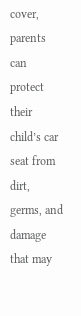cover, parents can protect their child’s car seat from dirt, germs, and damage that may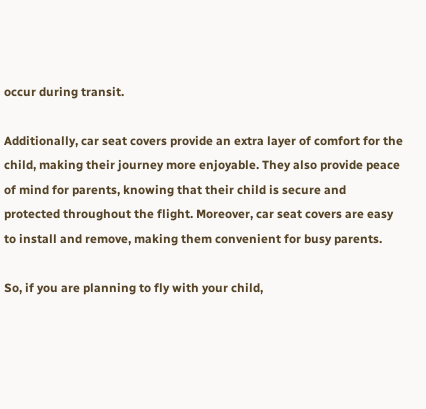occur during transit.

Additionally, car seat covers provide an extra layer of comfort for the child, making their journey more enjoyable. They also provide peace of mind for parents, knowing that their child is secure and protected throughout the flight. Moreover, car seat covers are easy to install and remove, making them convenient for busy parents.

So, if you are planning to fly with your child,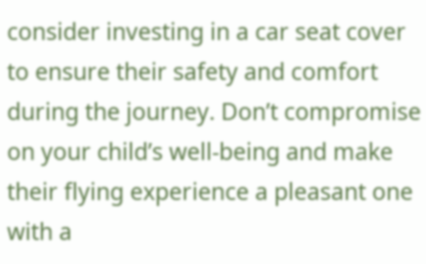consider investing in a car seat cover to ensure their safety and comfort during the journey. Don’t compromise on your child’s well-being and make their flying experience a pleasant one with a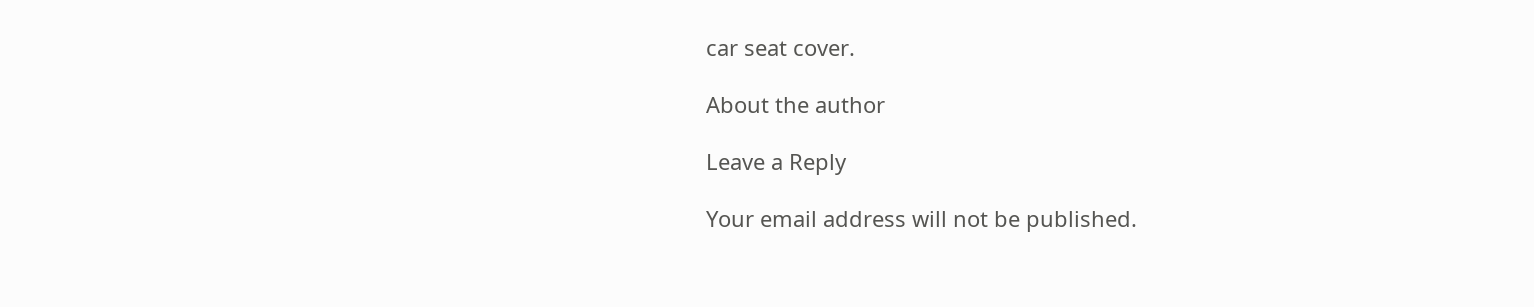car seat cover.

About the author

Leave a Reply

Your email address will not be published.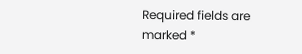Required fields are marked *